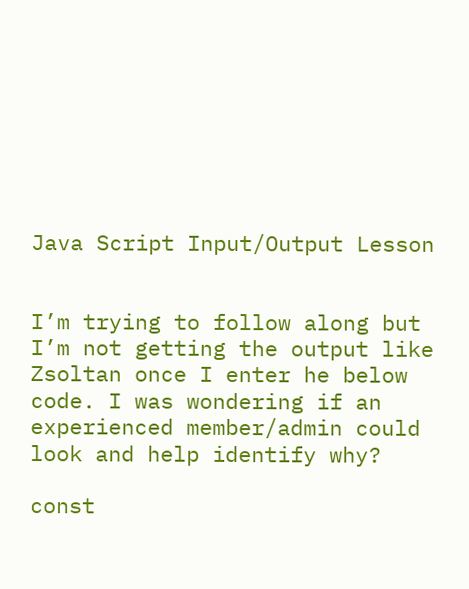Java Script Input/Output Lesson


I’m trying to follow along but I’m not getting the output like Zsoltan once I enter he below code. I was wondering if an experienced member/admin could look and help identify why?

const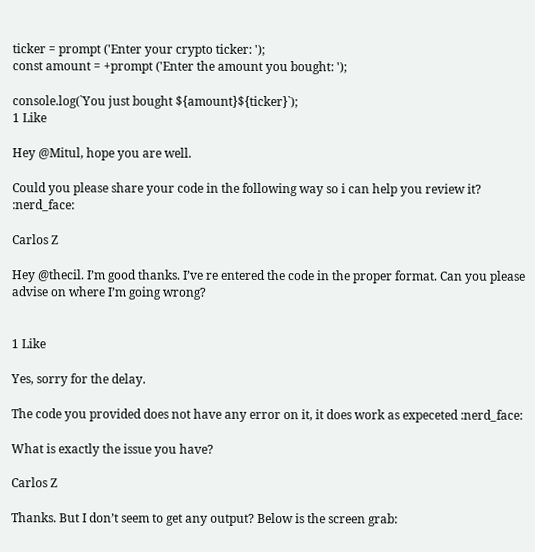ticker = prompt ('Enter your crypto ticker: ');
const amount = +prompt ('Enter the amount you bought: ');

console.log(`You just bought ${amount}${ticker}`);
1 Like

Hey @Mitul, hope you are well.

Could you please share your code in the following way so i can help you review it? :nerd_face:

Carlos Z

Hey @thecil. I’m good thanks. I’ve re entered the code in the proper format. Can you please advise on where I’m going wrong?


1 Like

Yes, sorry for the delay.

The code you provided does not have any error on it, it does work as expeceted :nerd_face:

What is exactly the issue you have?

Carlos Z

Thanks. But I don’t seem to get any output? Below is the screen grab: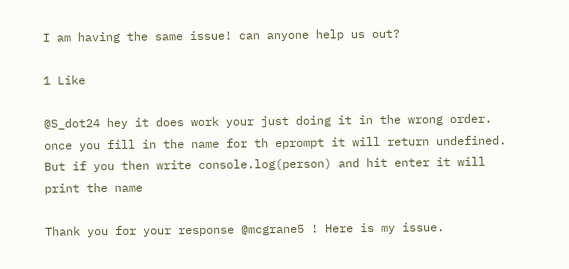I am having the same issue! can anyone help us out?

1 Like

@S_dot24 hey it does work your just doing it in the wrong order. once you fill in the name for th eprompt it will return undefined. But if you then write console.log(person) and hit enter it will print the name

Thank you for your response @mcgrane5 ! Here is my issue.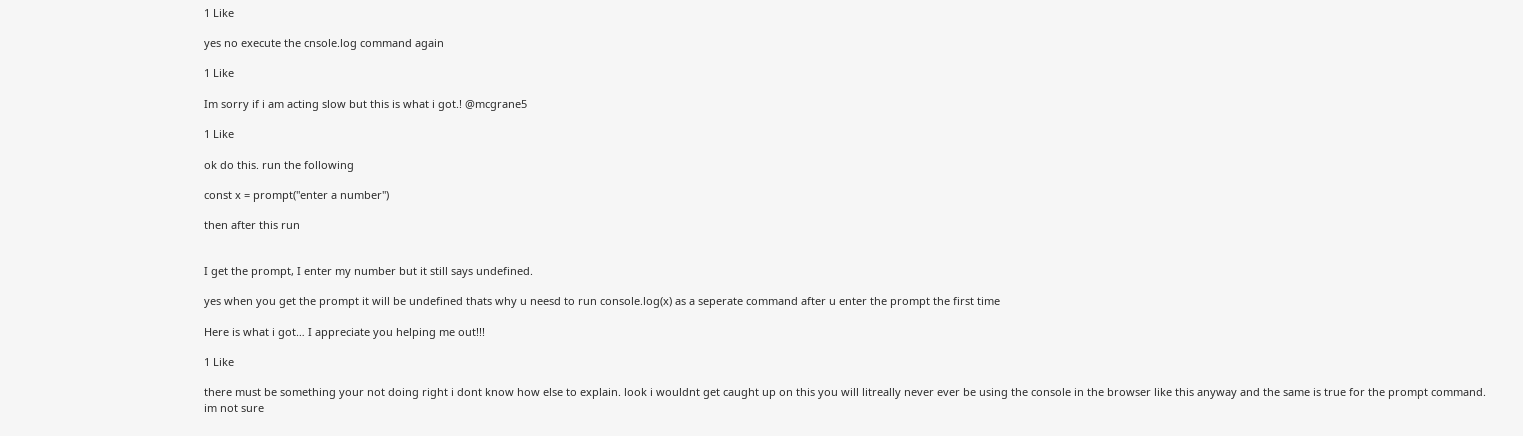1 Like

yes no execute the cnsole.log command again

1 Like

Im sorry if i am acting slow but this is what i got.! @mcgrane5

1 Like

ok do this. run the following

const x = prompt("enter a number")

then after this run


I get the prompt, I enter my number but it still says undefined.

yes when you get the prompt it will be undefined thats why u neesd to run console.log(x) as a seperate command after u enter the prompt the first time

Here is what i got… I appreciate you helping me out!!!

1 Like

there must be something your not doing right i dont know how else to explain. look i wouldnt get caught up on this you will litreally never ever be using the console in the browser like this anyway and the same is true for the prompt command. im not sure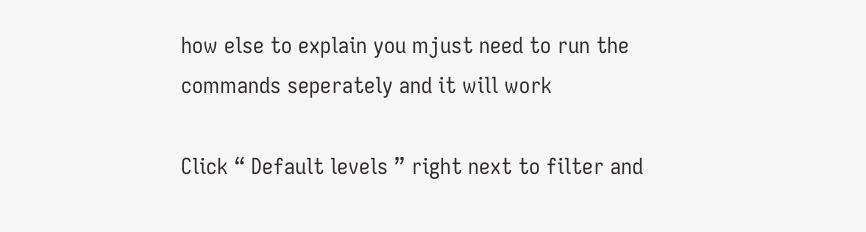how else to explain you mjust need to run the commands seperately and it will work

Click “ Default levels ” right next to filter and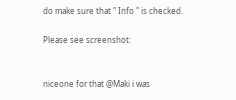do make sure that " Info " is checked.

Please see screenshot:


niceone for that @Maki i was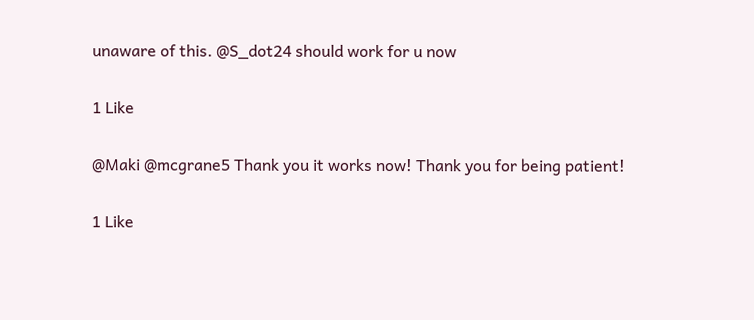unaware of this. @S_dot24 should work for u now

1 Like

@Maki @mcgrane5 Thank you it works now! Thank you for being patient!

1 Like